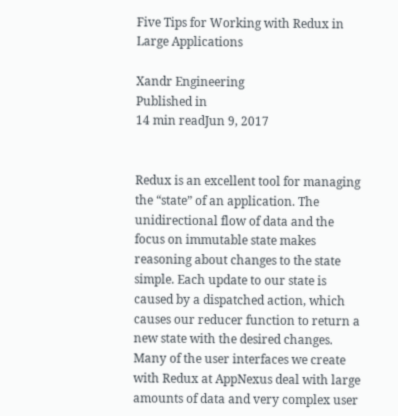Five Tips for Working with Redux in Large Applications

Xandr Engineering
Published in
14 min readJun 9, 2017


Redux is an excellent tool for managing the “state” of an application. The unidirectional flow of data and the focus on immutable state makes reasoning about changes to the state simple. Each update to our state is caused by a dispatched action, which causes our reducer function to return a new state with the desired changes. Many of the user interfaces we create with Redux at AppNexus deal with large amounts of data and very complex user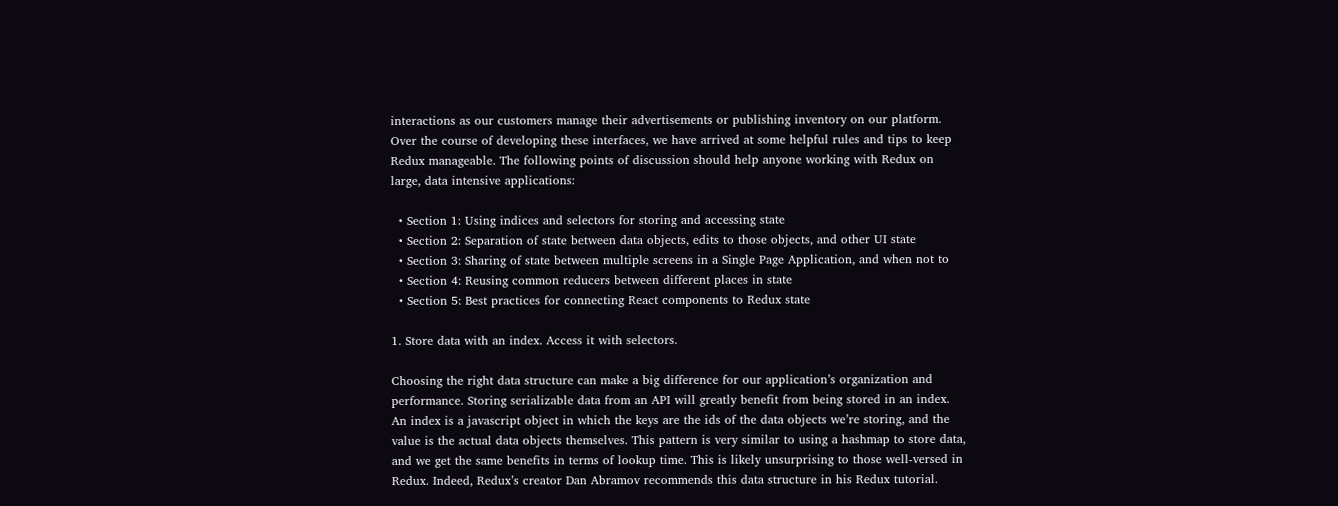interactions as our customers manage their advertisements or publishing inventory on our platform. Over the course of developing these interfaces, we have arrived at some helpful rules and tips to keep Redux manageable. The following points of discussion should help anyone working with Redux on large, data intensive applications:

  • Section 1: Using indices and selectors for storing and accessing state
  • Section 2: Separation of state between data objects, edits to those objects, and other UI state
  • Section 3: Sharing of state between multiple screens in a Single Page Application, and when not to
  • Section 4: Reusing common reducers between different places in state
  • Section 5: Best practices for connecting React components to Redux state

1. Store data with an index. Access it with selectors.

Choosing the right data structure can make a big difference for our application’s organization and performance. Storing serializable data from an API will greatly benefit from being stored in an index. An index is a javascript object in which the keys are the ids of the data objects we’re storing, and the value is the actual data objects themselves. This pattern is very similar to using a hashmap to store data, and we get the same benefits in terms of lookup time. This is likely unsurprising to those well-versed in Redux. Indeed, Redux’s creator Dan Abramov recommends this data structure in his Redux tutorial.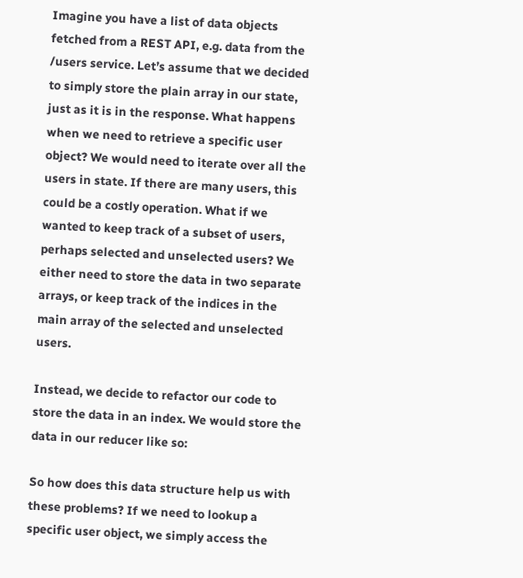Imagine you have a list of data objects fetched from a REST API, e.g. data from the /users service. Let’s assume that we decided to simply store the plain array in our state, just as it is in the response. What happens when we need to retrieve a specific user object? We would need to iterate over all the users in state. If there are many users, this could be a costly operation. What if we wanted to keep track of a subset of users, perhaps selected and unselected users? We either need to store the data in two separate arrays, or keep track of the indices in the main array of the selected and unselected users.

Instead, we decide to refactor our code to store the data in an index. We would store the data in our reducer like so:

So how does this data structure help us with these problems? If we need to lookup a specific user object, we simply access the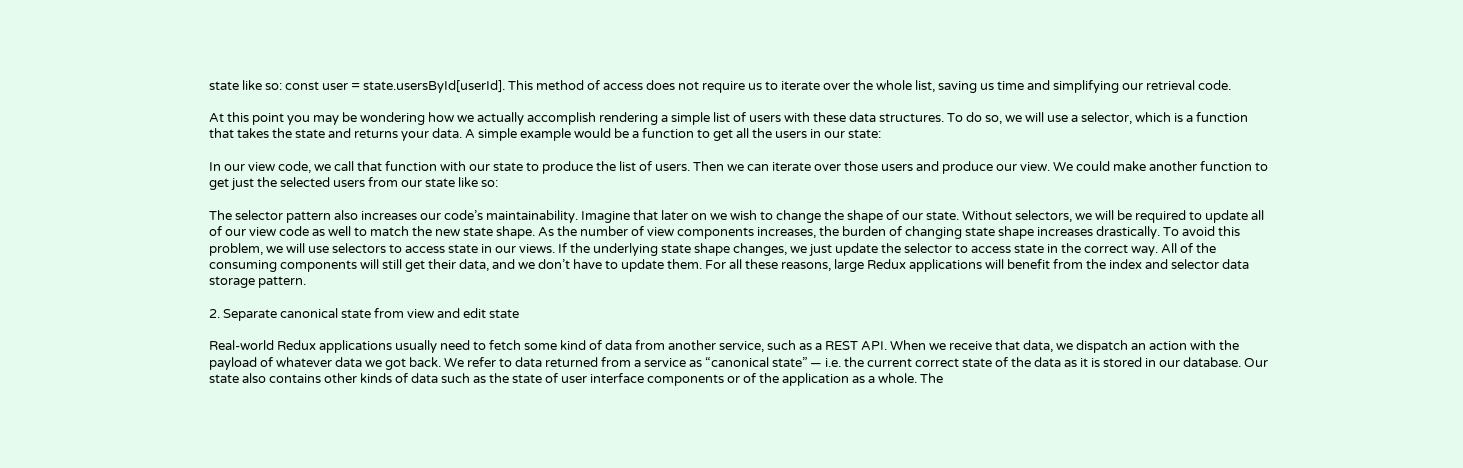state like so: const user = state.usersById[userId]. This method of access does not require us to iterate over the whole list, saving us time and simplifying our retrieval code.

At this point you may be wondering how we actually accomplish rendering a simple list of users with these data structures. To do so, we will use a selector, which is a function that takes the state and returns your data. A simple example would be a function to get all the users in our state:

In our view code, we call that function with our state to produce the list of users. Then we can iterate over those users and produce our view. We could make another function to get just the selected users from our state like so:

The selector pattern also increases our code’s maintainability. Imagine that later on we wish to change the shape of our state. Without selectors, we will be required to update all of our view code as well to match the new state shape. As the number of view components increases, the burden of changing state shape increases drastically. To avoid this problem, we will use selectors to access state in our views. If the underlying state shape changes, we just update the selector to access state in the correct way. All of the consuming components will still get their data, and we don’t have to update them. For all these reasons, large Redux applications will benefit from the index and selector data storage pattern.

2. Separate canonical state from view and edit state

Real-world Redux applications usually need to fetch some kind of data from another service, such as a REST API. When we receive that data, we dispatch an action with the payload of whatever data we got back. We refer to data returned from a service as “canonical state” — i.e. the current correct state of the data as it is stored in our database. Our state also contains other kinds of data such as the state of user interface components or of the application as a whole. The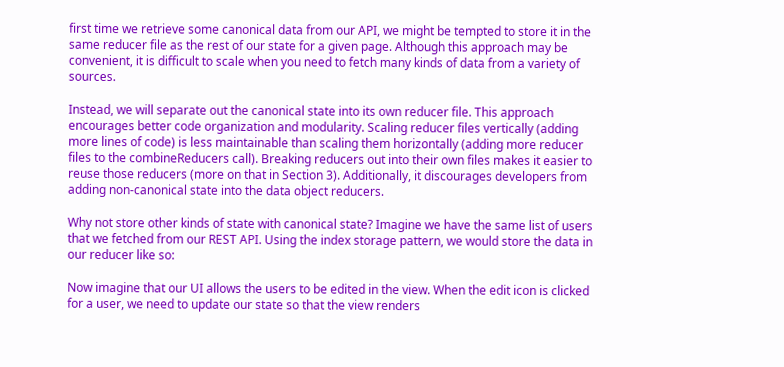first time we retrieve some canonical data from our API, we might be tempted to store it in the same reducer file as the rest of our state for a given page. Although this approach may be convenient, it is difficult to scale when you need to fetch many kinds of data from a variety of sources.

Instead, we will separate out the canonical state into its own reducer file. This approach encourages better code organization and modularity. Scaling reducer files vertically (adding more lines of code) is less maintainable than scaling them horizontally (adding more reducer files to the combineReducers call). Breaking reducers out into their own files makes it easier to reuse those reducers (more on that in Section 3). Additionally, it discourages developers from adding non-canonical state into the data object reducers.

Why not store other kinds of state with canonical state? Imagine we have the same list of users that we fetched from our REST API. Using the index storage pattern, we would store the data in our reducer like so:

Now imagine that our UI allows the users to be edited in the view. When the edit icon is clicked for a user, we need to update our state so that the view renders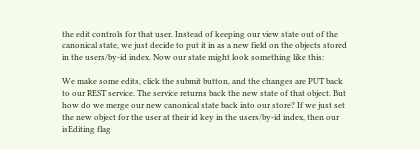the edit controls for that user. Instead of keeping our view state out of the canonical state, we just decide to put it in as a new field on the objects stored in the users/by-id index. Now our state might look something like this:

We make some edits, click the submit button, and the changes are PUT back to our REST service. The service returns back the new state of that object. But how do we merge our new canonical state back into our store? If we just set the new object for the user at their id key in the users/by-id index, then our isEditing flag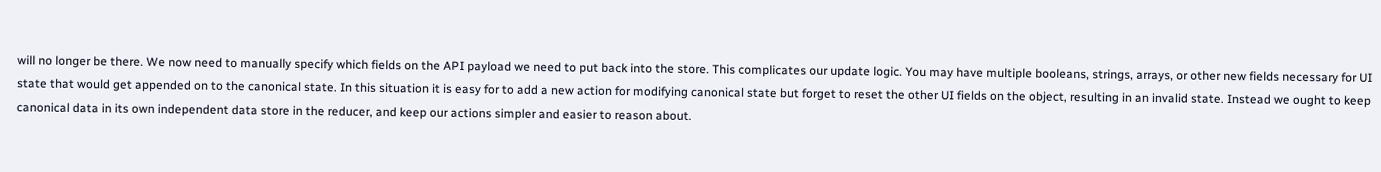will no longer be there. We now need to manually specify which fields on the API payload we need to put back into the store. This complicates our update logic. You may have multiple booleans, strings, arrays, or other new fields necessary for UI state that would get appended on to the canonical state. In this situation it is easy for to add a new action for modifying canonical state but forget to reset the other UI fields on the object, resulting in an invalid state. Instead we ought to keep canonical data in its own independent data store in the reducer, and keep our actions simpler and easier to reason about.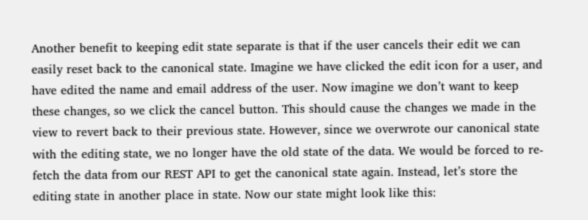Another benefit to keeping edit state separate is that if the user cancels their edit we can easily reset back to the canonical state. Imagine we have clicked the edit icon for a user, and have edited the name and email address of the user. Now imagine we don’t want to keep these changes, so we click the cancel button. This should cause the changes we made in the view to revert back to their previous state. However, since we overwrote our canonical state with the editing state, we no longer have the old state of the data. We would be forced to re-fetch the data from our REST API to get the canonical state again. Instead, let’s store the editing state in another place in state. Now our state might look like this: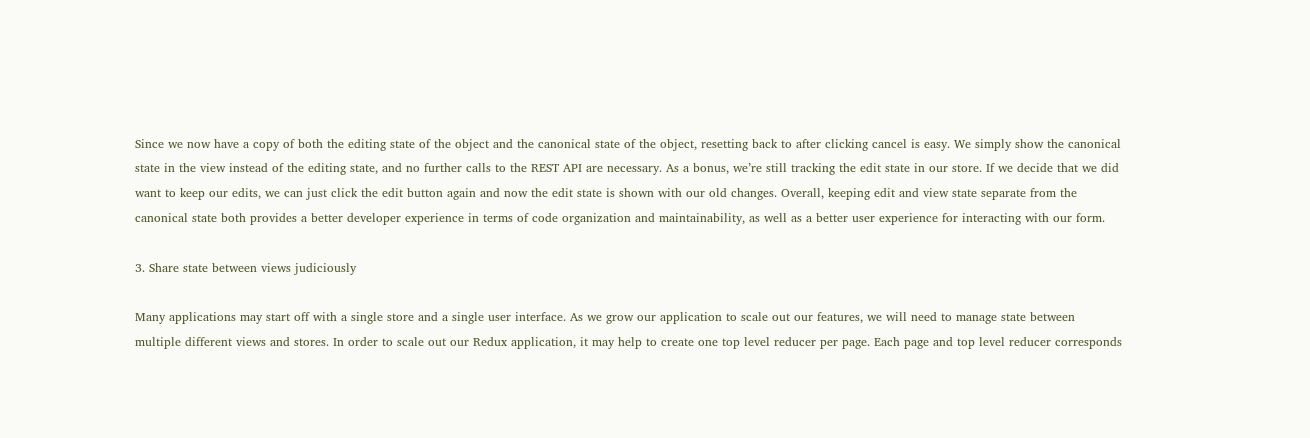Since we now have a copy of both the editing state of the object and the canonical state of the object, resetting back to after clicking cancel is easy. We simply show the canonical state in the view instead of the editing state, and no further calls to the REST API are necessary. As a bonus, we’re still tracking the edit state in our store. If we decide that we did want to keep our edits, we can just click the edit button again and now the edit state is shown with our old changes. Overall, keeping edit and view state separate from the canonical state both provides a better developer experience in terms of code organization and maintainability, as well as a better user experience for interacting with our form.

3. Share state between views judiciously

Many applications may start off with a single store and a single user interface. As we grow our application to scale out our features, we will need to manage state between multiple different views and stores. In order to scale out our Redux application, it may help to create one top level reducer per page. Each page and top level reducer corresponds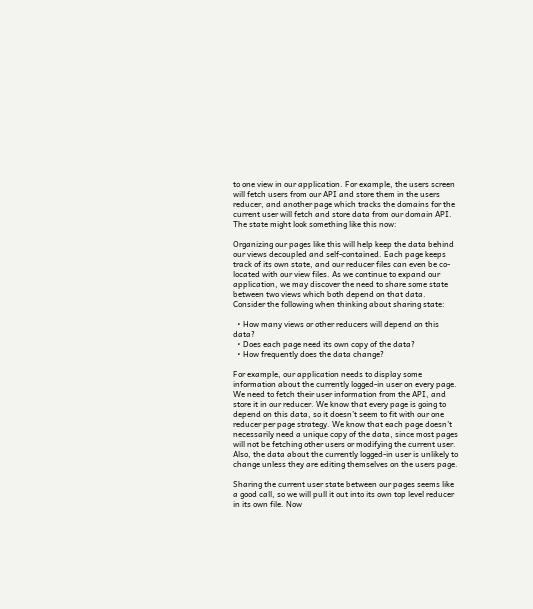to one view in our application. For example, the users screen will fetch users from our API and store them in the users reducer, and another page which tracks the domains for the current user will fetch and store data from our domain API. The state might look something like this now:

Organizing our pages like this will help keep the data behind our views decoupled and self-contained. Each page keeps track of its own state, and our reducer files can even be co-located with our view files. As we continue to expand our application, we may discover the need to share some state between two views which both depend on that data. Consider the following when thinking about sharing state:

  • How many views or other reducers will depend on this data?
  • Does each page need its own copy of the data?
  • How frequently does the data change?

For example, our application needs to display some information about the currently logged-in user on every page. We need to fetch their user information from the API, and store it in our reducer. We know that every page is going to depend on this data, so it doesn’t seem to fit with our one reducer per page strategy. We know that each page doesn’t necessarily need a unique copy of the data, since most pages will not be fetching other users or modifying the current user. Also, the data about the currently logged-in user is unlikely to change unless they are editing themselves on the users page.

Sharing the current user state between our pages seems like a good call, so we will pull it out into its own top level reducer in its own file. Now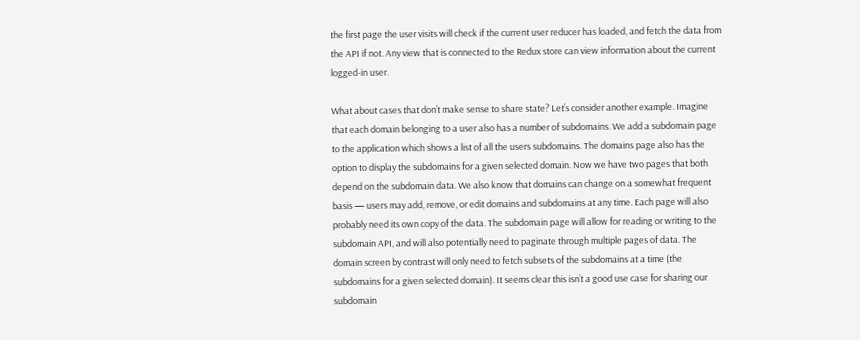the first page the user visits will check if the current user reducer has loaded, and fetch the data from the API if not. Any view that is connected to the Redux store can view information about the current logged-in user.

What about cases that don’t make sense to share state? Let’s consider another example. Imagine that each domain belonging to a user also has a number of subdomains. We add a subdomain page to the application which shows a list of all the users subdomains. The domains page also has the option to display the subdomains for a given selected domain. Now we have two pages that both depend on the subdomain data. We also know that domains can change on a somewhat frequent basis — users may add, remove, or edit domains and subdomains at any time. Each page will also probably need its own copy of the data. The subdomain page will allow for reading or writing to the subdomain API, and will also potentially need to paginate through multiple pages of data. The domain screen by contrast will only need to fetch subsets of the subdomains at a time (the subdomains for a given selected domain). It seems clear this isn’t a good use case for sharing our subdomain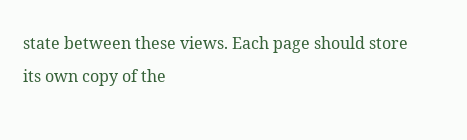state between these views. Each page should store its own copy of the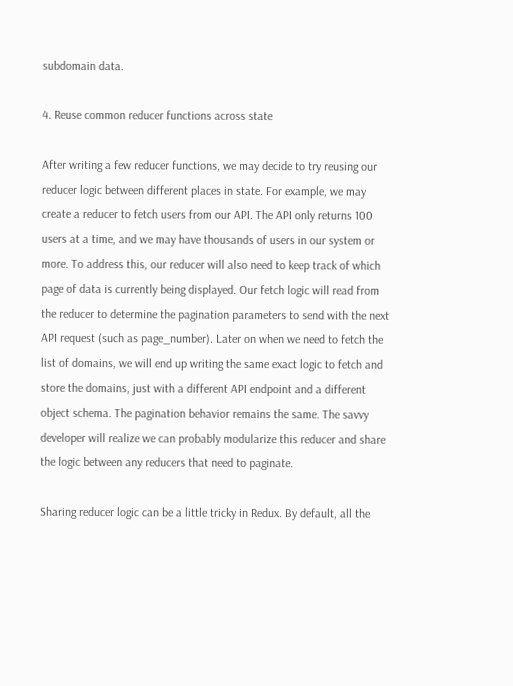subdomain data.

4. Reuse common reducer functions across state

After writing a few reducer functions, we may decide to try reusing our reducer logic between different places in state. For example, we may create a reducer to fetch users from our API. The API only returns 100 users at a time, and we may have thousands of users in our system or more. To address this, our reducer will also need to keep track of which page of data is currently being displayed. Our fetch logic will read from the reducer to determine the pagination parameters to send with the next API request (such as page_number). Later on when we need to fetch the list of domains, we will end up writing the same exact logic to fetch and store the domains, just with a different API endpoint and a different object schema. The pagination behavior remains the same. The savvy developer will realize we can probably modularize this reducer and share the logic between any reducers that need to paginate.

Sharing reducer logic can be a little tricky in Redux. By default, all the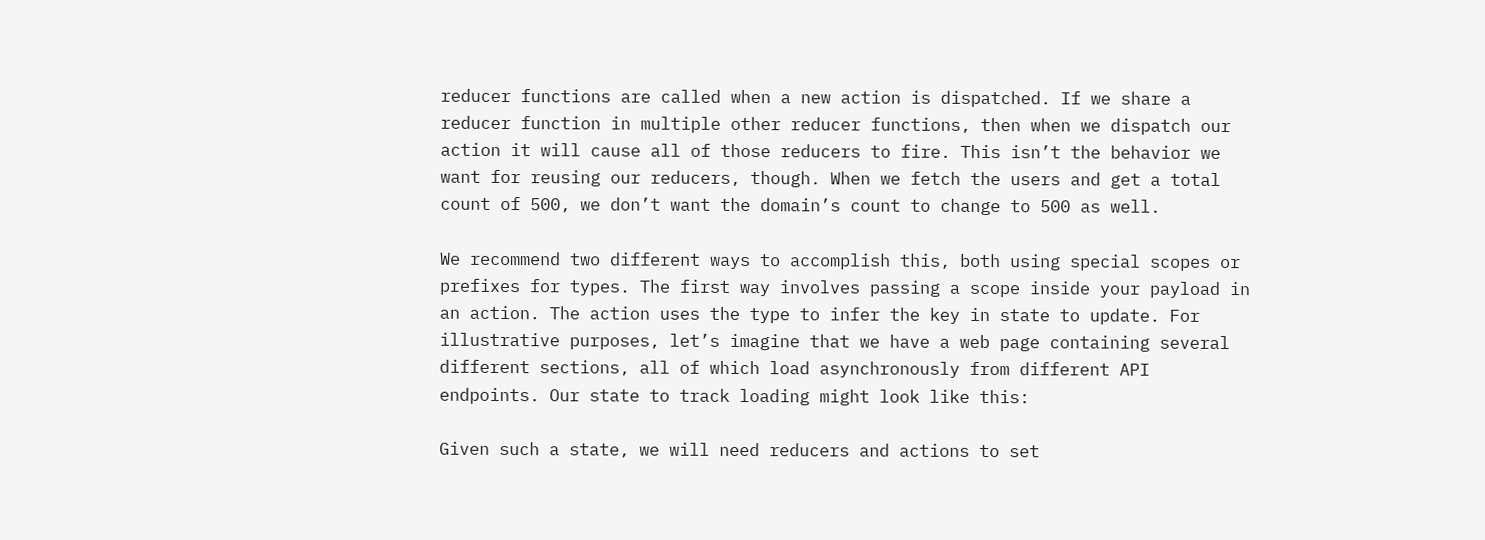reducer functions are called when a new action is dispatched. If we share a reducer function in multiple other reducer functions, then when we dispatch our action it will cause all of those reducers to fire. This isn’t the behavior we want for reusing our reducers, though. When we fetch the users and get a total count of 500, we don’t want the domain’s count to change to 500 as well.

We recommend two different ways to accomplish this, both using special scopes or prefixes for types. The first way involves passing a scope inside your payload in an action. The action uses the type to infer the key in state to update. For illustrative purposes, let’s imagine that we have a web page containing several different sections, all of which load asynchronously from different API endpoints. Our state to track loading might look like this:

Given such a state, we will need reducers and actions to set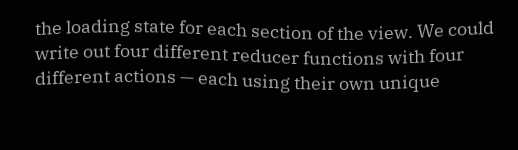the loading state for each section of the view. We could write out four different reducer functions with four different actions — each using their own unique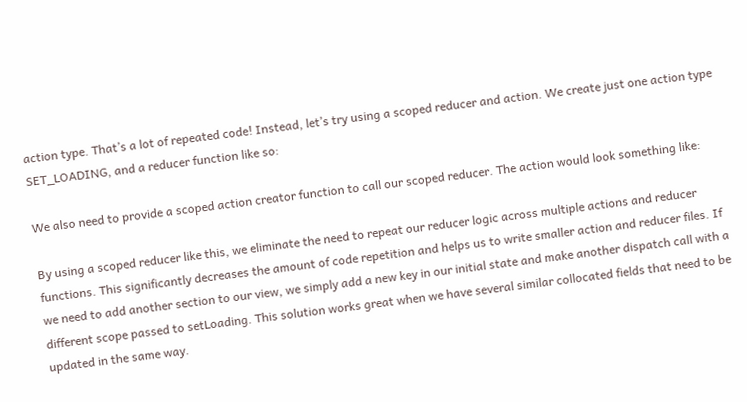action type. That’s a lot of repeated code! Instead, let’s try using a scoped reducer and action. We create just one action type SET_LOADING, and a reducer function like so:

We also need to provide a scoped action creator function to call our scoped reducer. The action would look something like:

By using a scoped reducer like this, we eliminate the need to repeat our reducer logic across multiple actions and reducer functions. This significantly decreases the amount of code repetition and helps us to write smaller action and reducer files. If we need to add another section to our view, we simply add a new key in our initial state and make another dispatch call with a different scope passed to setLoading. This solution works great when we have several similar collocated fields that need to be updated in the same way.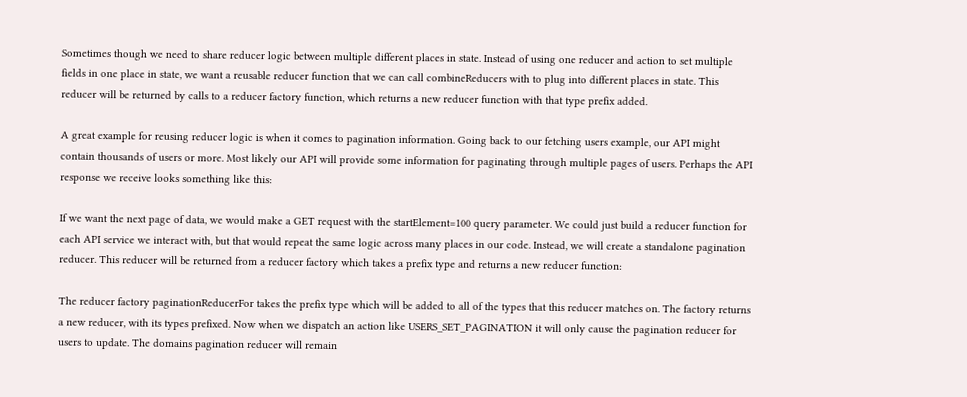Sometimes though we need to share reducer logic between multiple different places in state. Instead of using one reducer and action to set multiple fields in one place in state, we want a reusable reducer function that we can call combineReducers with to plug into different places in state. This reducer will be returned by calls to a reducer factory function, which returns a new reducer function with that type prefix added.

A great example for reusing reducer logic is when it comes to pagination information. Going back to our fetching users example, our API might contain thousands of users or more. Most likely our API will provide some information for paginating through multiple pages of users. Perhaps the API response we receive looks something like this:

If we want the next page of data, we would make a GET request with the startElement=100 query parameter. We could just build a reducer function for each API service we interact with, but that would repeat the same logic across many places in our code. Instead, we will create a standalone pagination reducer. This reducer will be returned from a reducer factory which takes a prefix type and returns a new reducer function:

The reducer factory paginationReducerFor takes the prefix type which will be added to all of the types that this reducer matches on. The factory returns a new reducer, with its types prefixed. Now when we dispatch an action like USERS_SET_PAGINATION it will only cause the pagination reducer for users to update. The domains pagination reducer will remain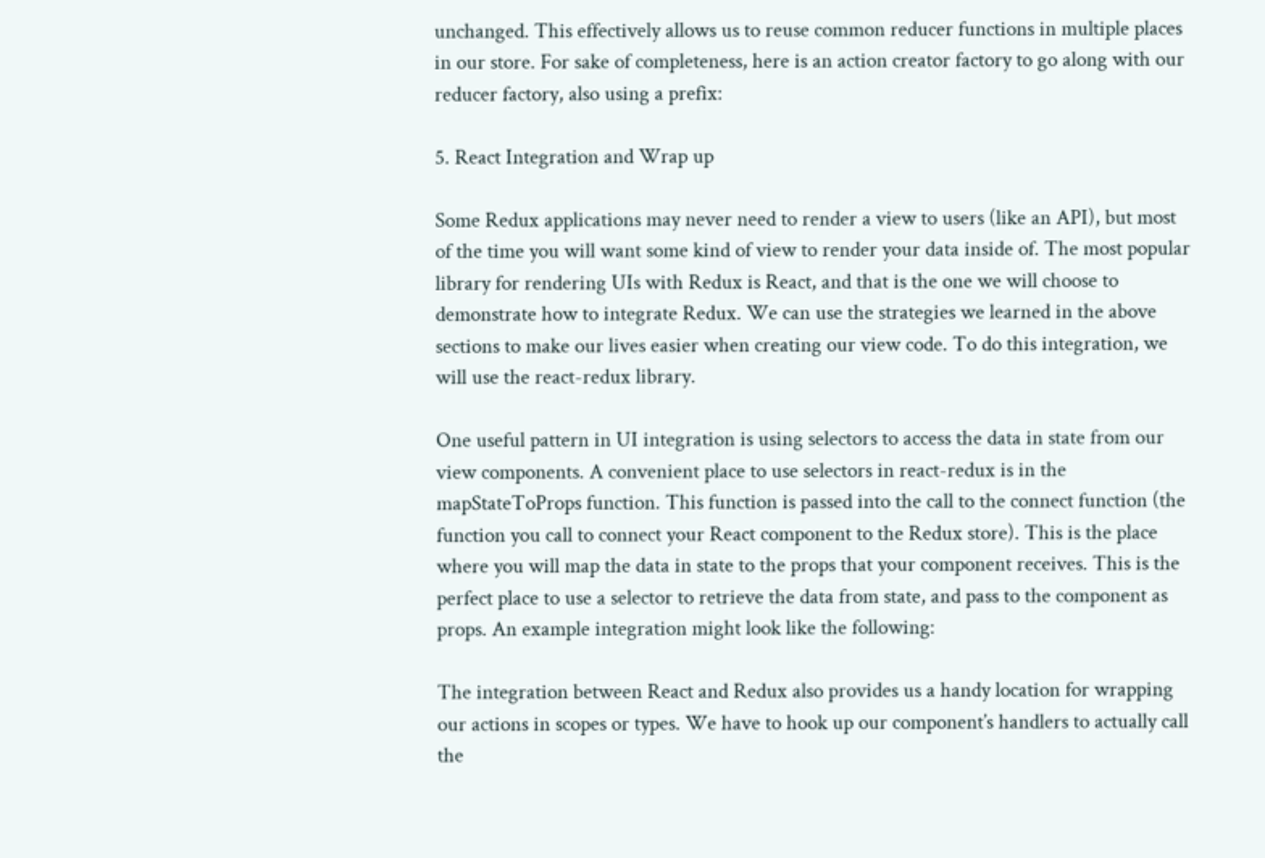unchanged. This effectively allows us to reuse common reducer functions in multiple places in our store. For sake of completeness, here is an action creator factory to go along with our reducer factory, also using a prefix:

5. React Integration and Wrap up

Some Redux applications may never need to render a view to users (like an API), but most of the time you will want some kind of view to render your data inside of. The most popular library for rendering UIs with Redux is React, and that is the one we will choose to demonstrate how to integrate Redux. We can use the strategies we learned in the above sections to make our lives easier when creating our view code. To do this integration, we will use the react-redux library.

One useful pattern in UI integration is using selectors to access the data in state from our view components. A convenient place to use selectors in react-redux is in the mapStateToProps function. This function is passed into the call to the connect function (the function you call to connect your React component to the Redux store). This is the place where you will map the data in state to the props that your component receives. This is the perfect place to use a selector to retrieve the data from state, and pass to the component as props. An example integration might look like the following:

The integration between React and Redux also provides us a handy location for wrapping our actions in scopes or types. We have to hook up our component’s handlers to actually call the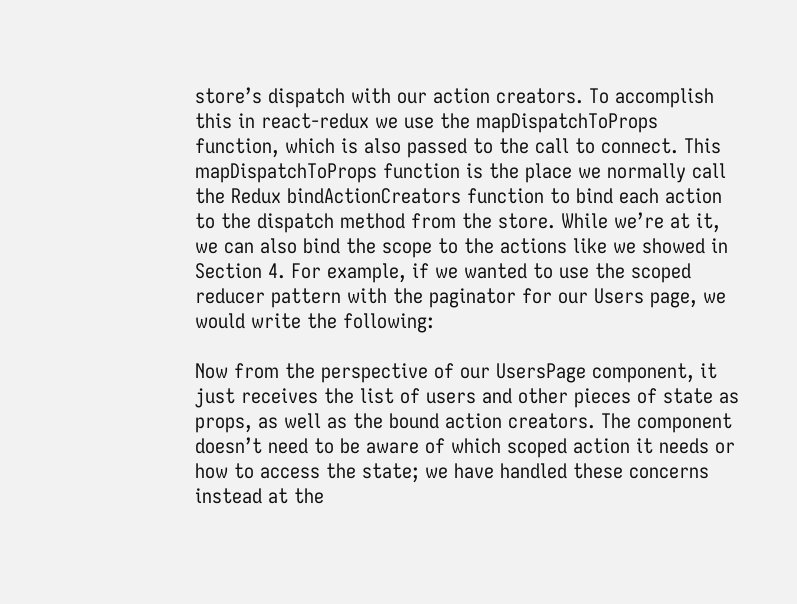store’s dispatch with our action creators. To accomplish this in react-redux we use the mapDispatchToProps function, which is also passed to the call to connect. This mapDispatchToProps function is the place we normally call the Redux bindActionCreators function to bind each action to the dispatch method from the store. While we’re at it, we can also bind the scope to the actions like we showed in Section 4. For example, if we wanted to use the scoped reducer pattern with the paginator for our Users page, we would write the following:

Now from the perspective of our UsersPage component, it just receives the list of users and other pieces of state as props, as well as the bound action creators. The component doesn’t need to be aware of which scoped action it needs or how to access the state; we have handled these concerns instead at the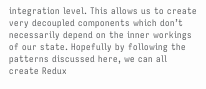integration level. This allows us to create very decoupled components which don’t necessarily depend on the inner workings of our state. Hopefully by following the patterns discussed here, we can all create Redux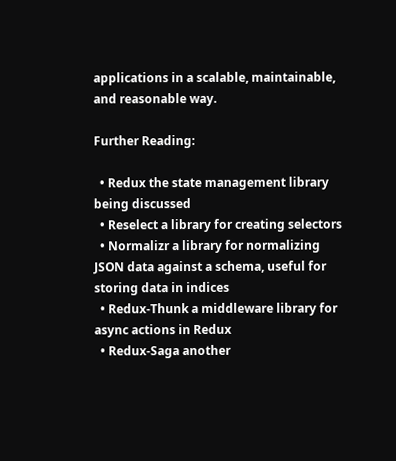applications in a scalable, maintainable, and reasonable way.

Further Reading:

  • Redux the state management library being discussed
  • Reselect a library for creating selectors
  • Normalizr a library for normalizing JSON data against a schema, useful for storing data in indices
  • Redux-Thunk a middleware library for async actions in Redux
  • Redux-Saga another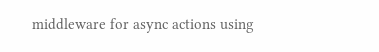middleware for async actions using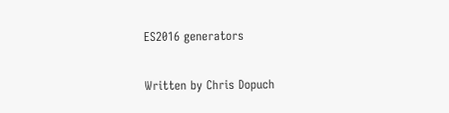ES2016 generators

Written by Chris Dopuch